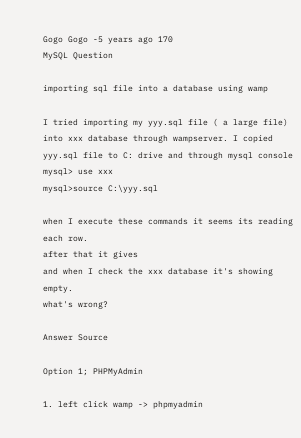Gogo Gogo -5 years ago 170
MySQL Question

importing sql file into a database using wamp

I tried importing my yyy.sql file ( a large file) into xxx database through wampserver. I copied yyy.sql file to C: drive and through mysql console
mysql> use xxx
mysql>source C:\yyy.sql

when I execute these commands it seems its reading each row.
after that it gives
and when I check the xxx database it's showing empty.
what's wrong?

Answer Source

Option 1; PHPMyAdmin

1. left click wamp -> phpmyadmin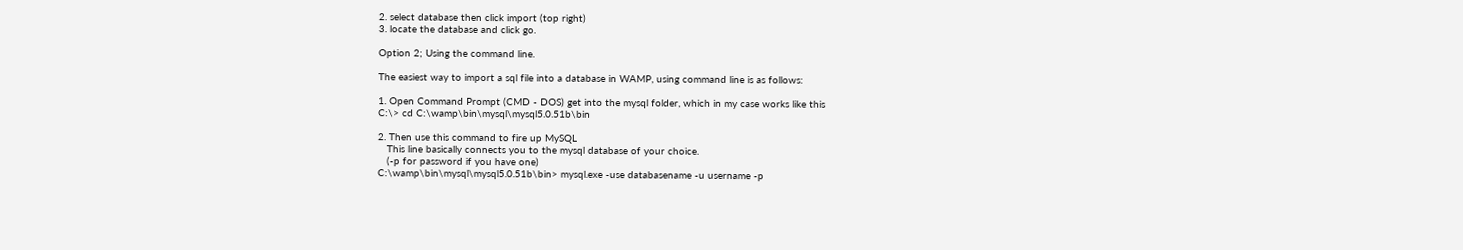2. select database then click import (top right)
3. locate the database and click go.

Option 2; Using the command line.

The easiest way to import a sql file into a database in WAMP, using command line is as follows:

1. Open Command Prompt (CMD - DOS) get into the mysql folder, which in my case works like this
C:\> cd C:\wamp\bin\mysql\mysql5.0.51b\bin

2. Then use this command to fire up MySQL
   This line basically connects you to the mysql database of your choice.
   (-p for password if you have one)
C:\wamp\bin\mysql\mysql5.0.51b\bin> mysql.exe -use databasename -u username -p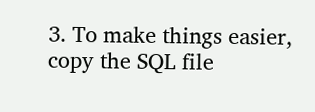3. To make things easier, copy the SQL file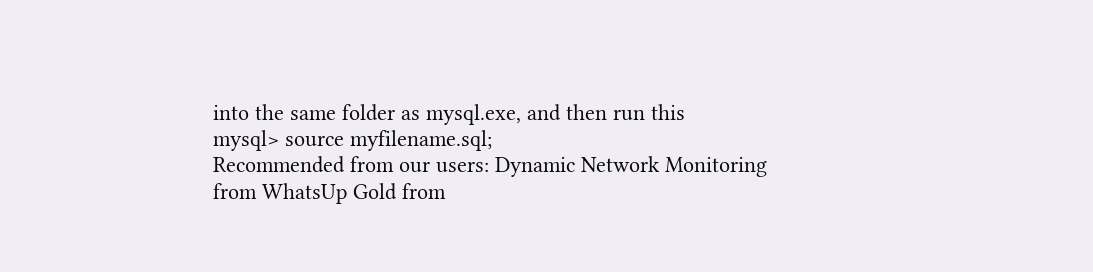into the same folder as mysql.exe, and then run this
mysql> source myfilename.sql;
Recommended from our users: Dynamic Network Monitoring from WhatsUp Gold from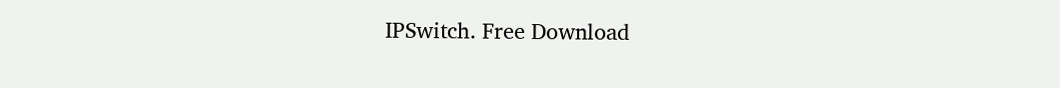IPSwitch. Free Download